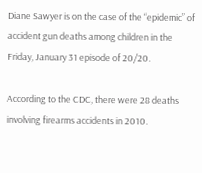Diane Sawyer is on the case of the “epidemic” of accident gun deaths among children in the Friday, January 31 episode of 20/20.

According to the CDC, there were 28 deaths involving firearms accidents in 2010.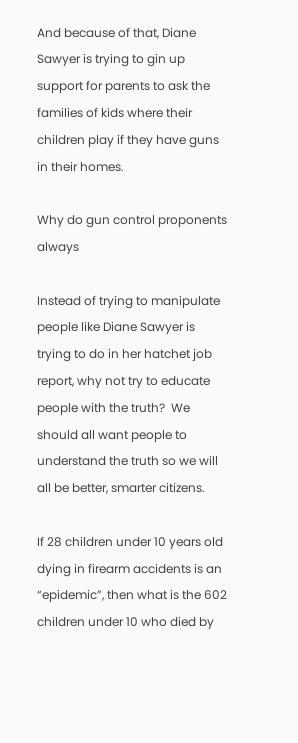And because of that, Diane Sawyer is trying to gin up support for parents to ask the families of kids where their children play if they have guns in their homes.

Why do gun control proponents always

Instead of trying to manipulate people like Diane Sawyer is trying to do in her hatchet job report, why not try to educate people with the truth?  We should all want people to understand the truth so we will all be better, smarter citizens.

If 28 children under 10 years old dying in firearm accidents is an “epidemic”, then what is the 602 children under 10 who died by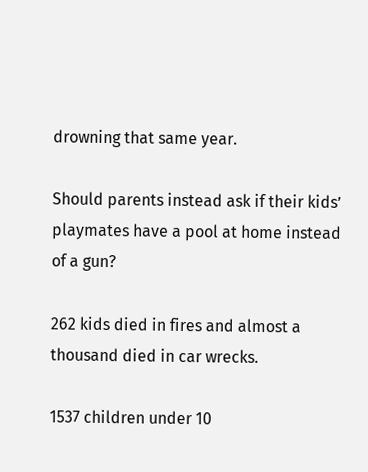drowning that same year.

Should parents instead ask if their kids’ playmates have a pool at home instead of a gun?

262 kids died in fires and almost a thousand died in car wrecks.

1537 children under 10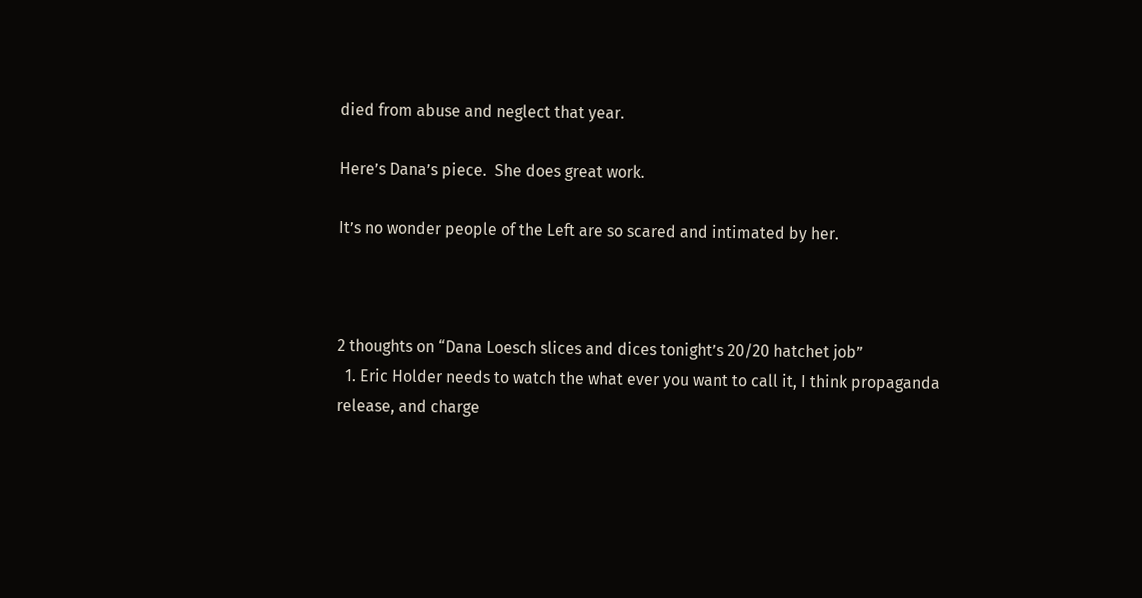died from abuse and neglect that year.

Here’s Dana’s piece.  She does great work.

It’s no wonder people of the Left are so scared and intimated by her.



2 thoughts on “Dana Loesch slices and dices tonight’s 20/20 hatchet job”
  1. Eric Holder needs to watch the what ever you want to call it, I think propaganda release, and charge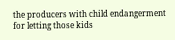the producers with child endangerment for letting those kids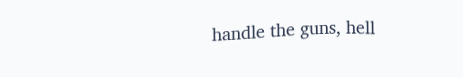handle the guns, hell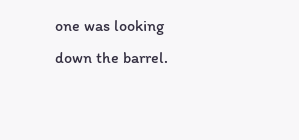one was looking down the barrel.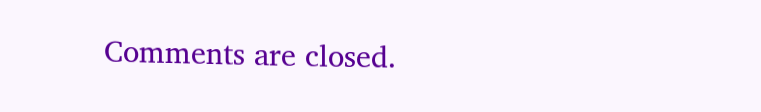Comments are closed.